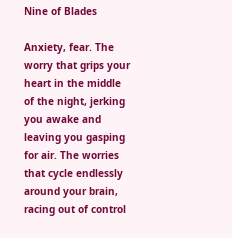Nine of Blades

Anxiety, fear. The worry that grips your heart in the middle of the night, jerking you awake and leaving you gasping for air. The worries that cycle endlessly around your brain, racing out of control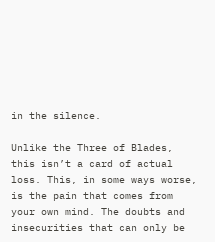in the silence.

Unlike the Three of Blades, this isn’t a card of actual loss. This, in some ways worse, is the pain that comes from your own mind. The doubts and insecurities that can only be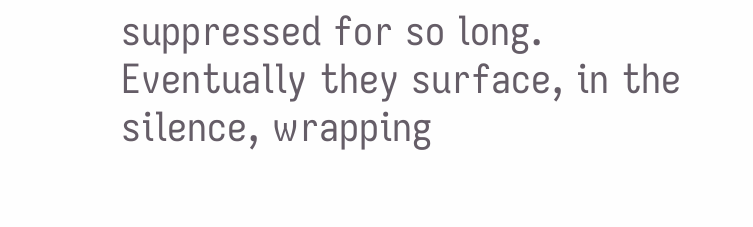suppressed for so long. Eventually they surface, in the silence, wrapping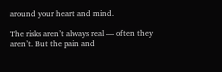around your heart and mind.

The risks aren’t always real — often they aren’t. But the pain and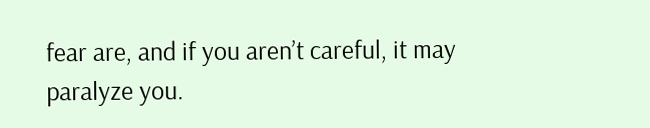fear are, and if you aren’t careful, it may paralyze you.